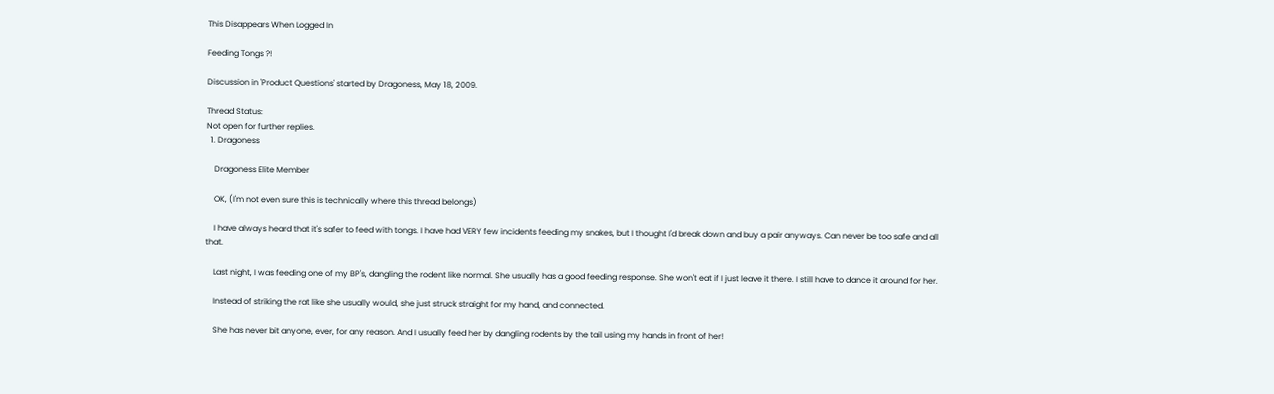This Disappears When Logged In

Feeding Tongs ?!

Discussion in 'Product Questions' started by Dragoness, May 18, 2009.

Thread Status:
Not open for further replies.
  1. Dragoness

    Dragoness Elite Member

    OK, (I'm not even sure this is technically where this thread belongs)

    I have always heard that it's safer to feed with tongs. I have had VERY few incidents feeding my snakes, but I thought I'd break down and buy a pair anyways. Can never be too safe and all that.

    Last night, I was feeding one of my BP's, dangling the rodent like normal. She usually has a good feeding response. She won't eat if I just leave it there. I still have to dance it around for her.

    Instead of striking the rat like she usually would, she just struck straight for my hand, and connected.

    She has never bit anyone, ever, for any reason. And I usually feed her by dangling rodents by the tail using my hands in front of her!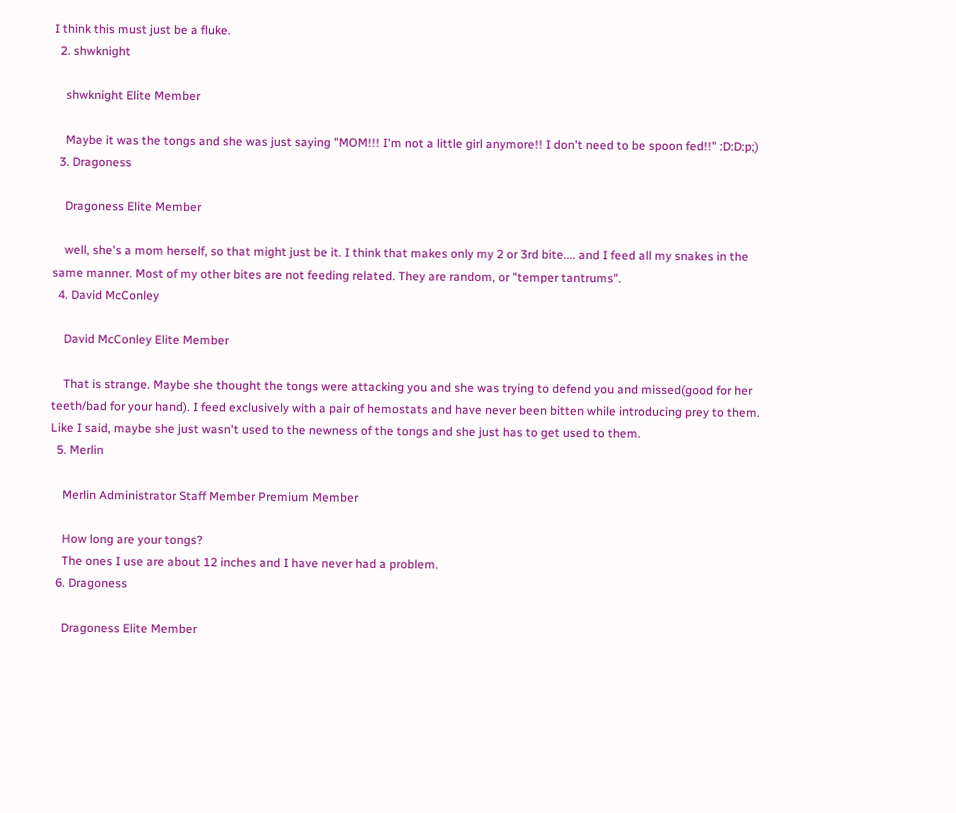I think this must just be a fluke.
  2. shwknight

    shwknight Elite Member

    Maybe it was the tongs and she was just saying "MOM!!! I'm not a little girl anymore!! I don't need to be spoon fed!!" :D:D:p;)
  3. Dragoness

    Dragoness Elite Member

    well, she's a mom herself, so that might just be it. I think that makes only my 2 or 3rd bite.... and I feed all my snakes in the same manner. Most of my other bites are not feeding related. They are random, or "temper tantrums".
  4. David McConley

    David McConley Elite Member

    That is strange. Maybe she thought the tongs were attacking you and she was trying to defend you and missed(good for her teeth/bad for your hand). I feed exclusively with a pair of hemostats and have never been bitten while introducing prey to them. Like I said, maybe she just wasn't used to the newness of the tongs and she just has to get used to them.
  5. Merlin

    Merlin Administrator Staff Member Premium Member

    How long are your tongs?
    The ones I use are about 12 inches and I have never had a problem.
  6. Dragoness

    Dragoness Elite Member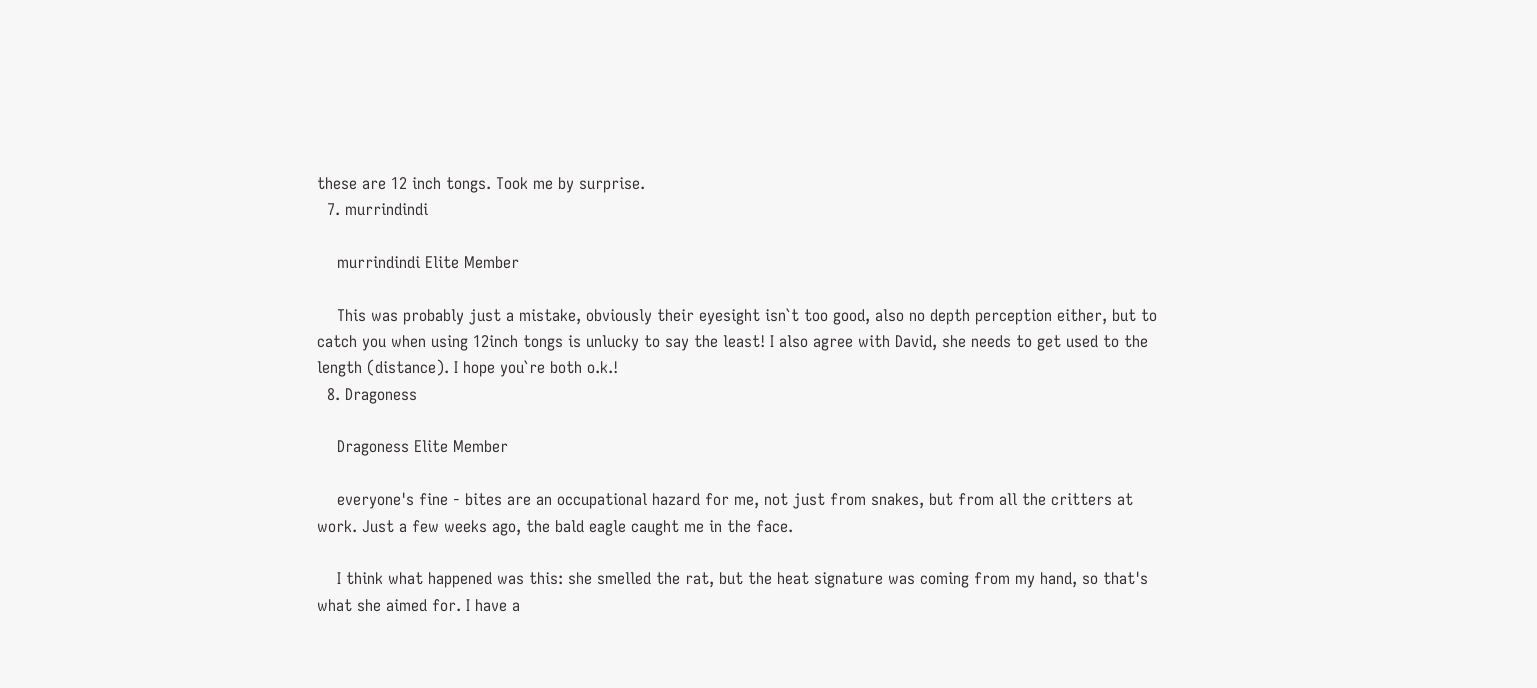these are 12 inch tongs. Took me by surprise.
  7. murrindindi

    murrindindi Elite Member

    This was probably just a mistake, obviously their eyesight isn`t too good, also no depth perception either, but to catch you when using 12inch tongs is unlucky to say the least! I also agree with David, she needs to get used to the length (distance). I hope you`re both o.k.!
  8. Dragoness

    Dragoness Elite Member

    everyone's fine - bites are an occupational hazard for me, not just from snakes, but from all the critters at work. Just a few weeks ago, the bald eagle caught me in the face.

    I think what happened was this: she smelled the rat, but the heat signature was coming from my hand, so that's what she aimed for. I have a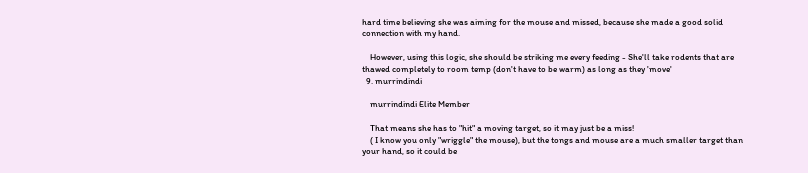hard time believing she was aiming for the mouse and missed, because she made a good solid connection with my hand.

    However, using this logic, she should be striking me every feeding - She'll take rodents that are thawed completely to room temp (don't have to be warm) as long as they 'move'
  9. murrindindi

    murrindindi Elite Member

    That means she has to "hit" a moving target, so it may just be a miss!
    ( I know you only "wriggle" the mouse), but the tongs and mouse are a much smaller target than your hand, so it could be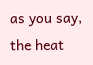as you say, the heat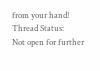from your hand!
Thread Status:
Not open for further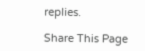replies.

Share This Page